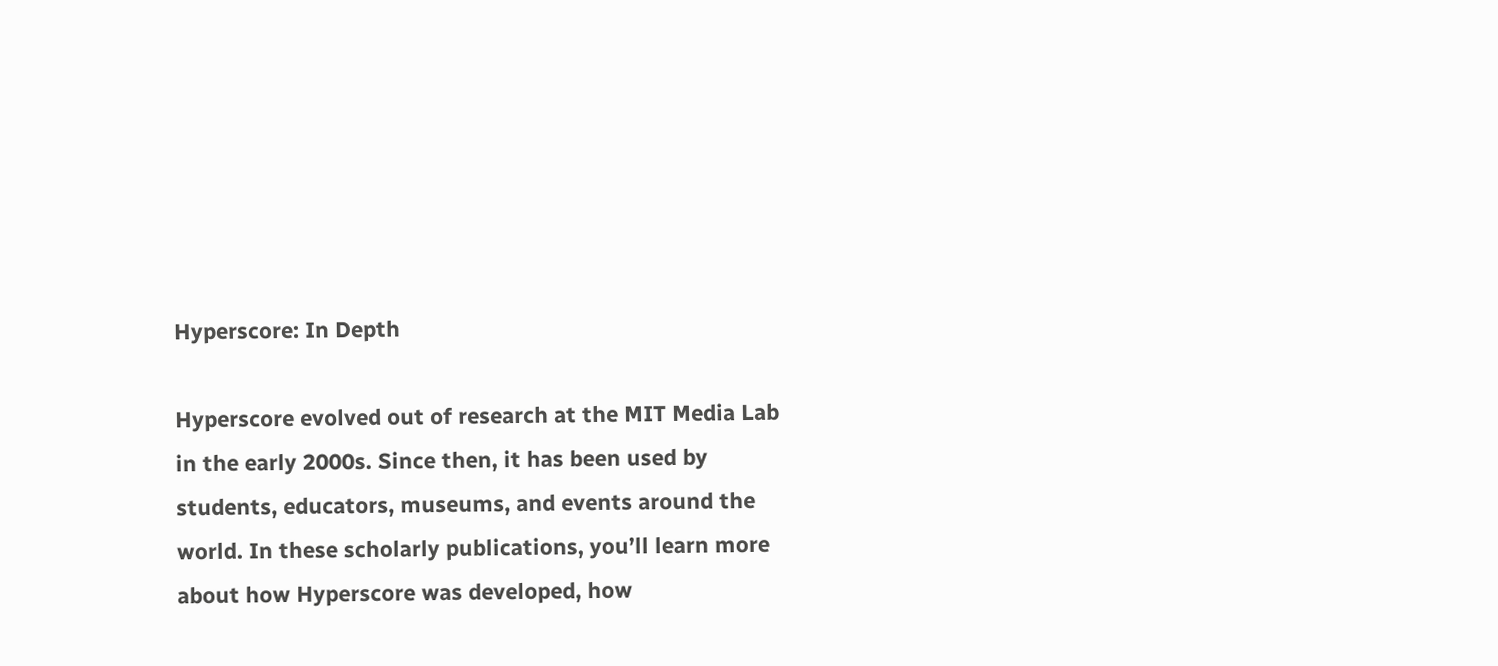Hyperscore: In Depth

Hyperscore evolved out of research at the MIT Media Lab in the early 2000s. Since then, it has been used by students, educators, museums, and events around the world. In these scholarly publications, you’ll learn more about how Hyperscore was developed, how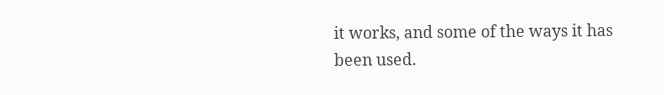it works, and some of the ways it has been used.